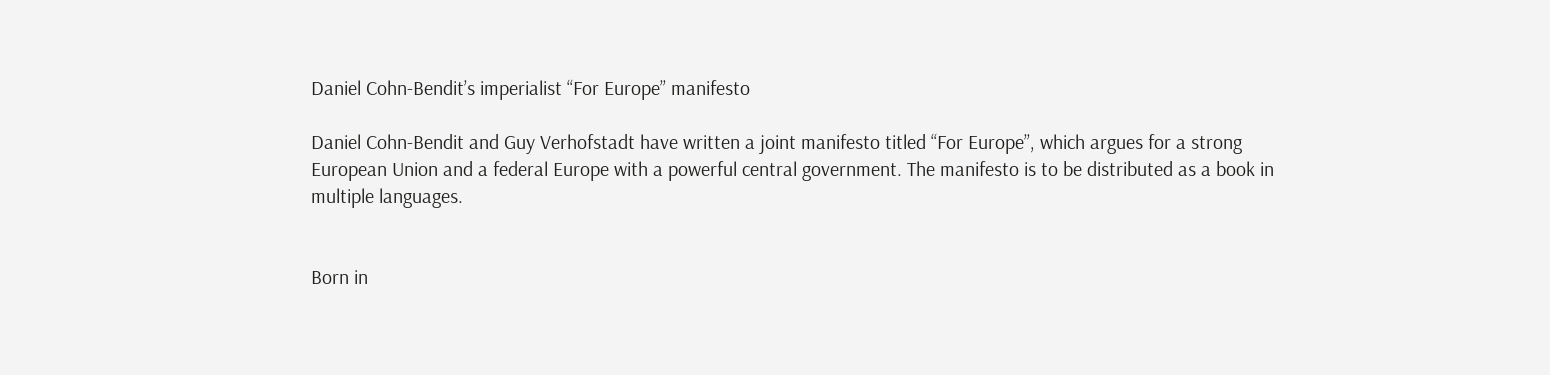Daniel Cohn-Bendit’s imperialist “For Europe” manifesto

Daniel Cohn-Bendit and Guy Verhofstadt have written a joint manifesto titled “For Europe”, which argues for a strong European Union and a federal Europe with a powerful central government. The manifesto is to be distributed as a book in multiple languages.


Born in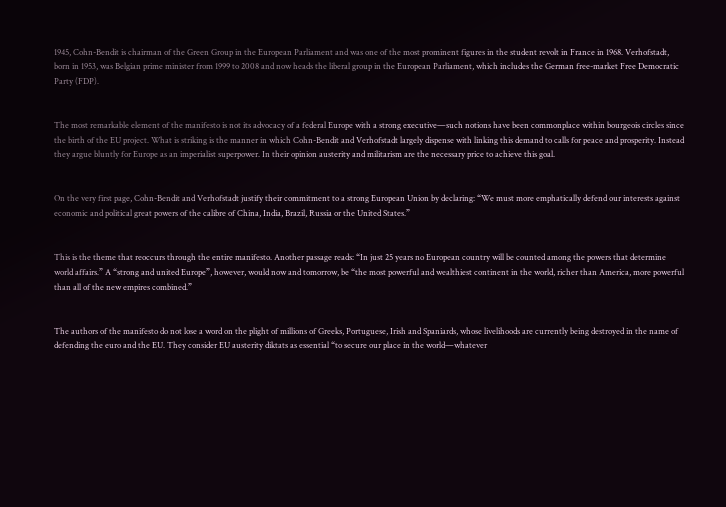1945, Cohn-Bendit is chairman of the Green Group in the European Parliament and was one of the most prominent figures in the student revolt in France in 1968. Verhofstadt, born in 1953, was Belgian prime minister from 1999 to 2008 and now heads the liberal group in the European Parliament, which includes the German free-market Free Democratic Party (FDP).


The most remarkable element of the manifesto is not its advocacy of a federal Europe with a strong executive—such notions have been commonplace within bourgeois circles since the birth of the EU project. What is striking is the manner in which Cohn-Bendit and Verhofstadt largely dispense with linking this demand to calls for peace and prosperity. Instead they argue bluntly for Europe as an imperialist superpower. In their opinion austerity and militarism are the necessary price to achieve this goal.


On the very first page, Cohn-Bendit and Verhofstadt justify their commitment to a strong European Union by declaring: “We must more emphatically defend our interests against economic and political great powers of the calibre of China, India, Brazil, Russia or the United States.”


This is the theme that reoccurs through the entire manifesto. Another passage reads: “In just 25 years no European country will be counted among the powers that determine world affairs.” A “strong and united Europe”, however, would now and tomorrow, be “the most powerful and wealthiest continent in the world, richer than America, more powerful than all of the new empires combined.”


The authors of the manifesto do not lose a word on the plight of millions of Greeks, Portuguese, Irish and Spaniards, whose livelihoods are currently being destroyed in the name of defending the euro and the EU. They consider EU austerity diktats as essential “to secure our place in the world—whatever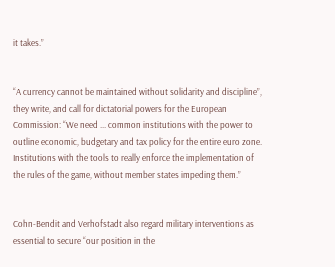it takes.”


“A currency cannot be maintained without solidarity and discipline”, they write, and call for dictatorial powers for the European Commission: “We need ... common institutions with the power to outline economic, budgetary and tax policy for the entire euro zone. Institutions with the tools to really enforce the implementation of the rules of the game, without member states impeding them.”


Cohn-Bendit and Verhofstadt also regard military interventions as essential to secure “our position in the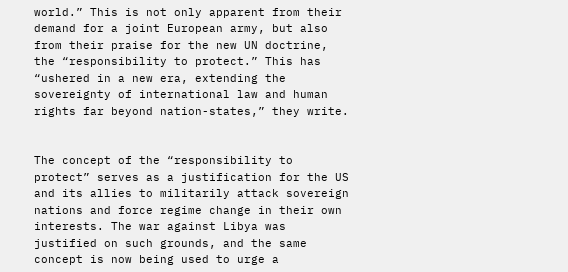world.” This is not only apparent from their demand for a joint European army, but also from their praise for the new UN doctrine, the “responsibility to protect.” This has “ushered in a new era, extending the sovereignty of international law and human rights far beyond nation-states,” they write.


The concept of the “responsibility to protect” serves as a justification for the US and its allies to militarily attack sovereign nations and force regime change in their own interests. The war against Libya was justified on such grounds, and the same concept is now being used to urge a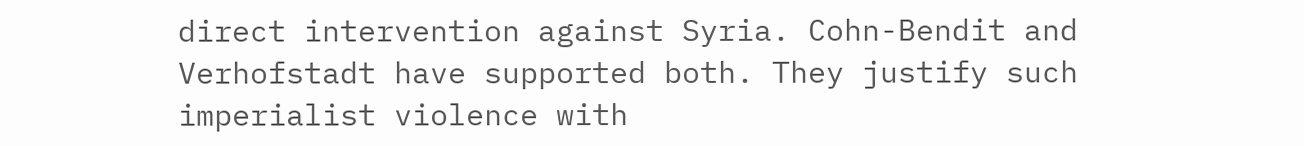direct intervention against Syria. Cohn-Bendit and Verhofstadt have supported both. They justify such imperialist violence with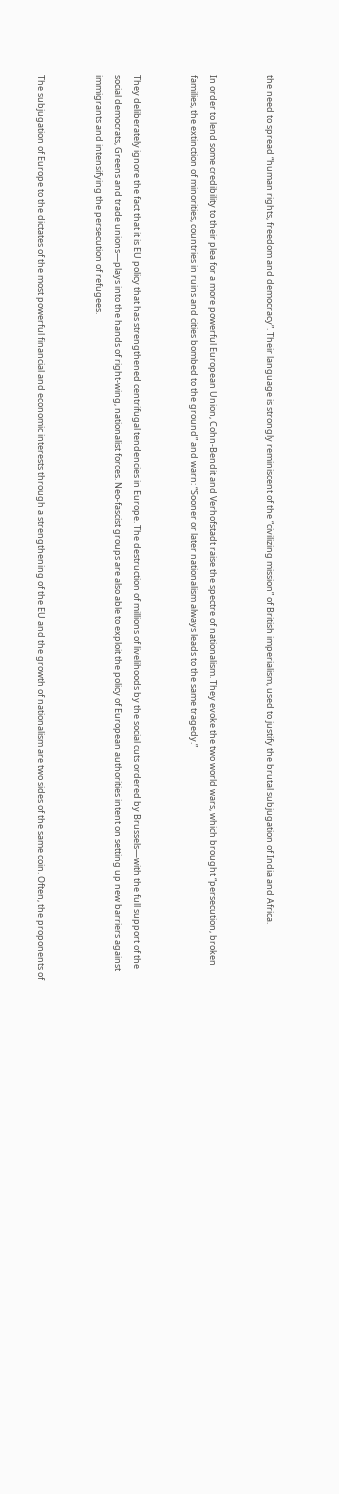the need to spread “human rights, freedom and democracy”. Their language is strongly reminiscent of the “civilizing mission” of British imperialism, used to justify the brutal subjugation of India and Africa.


In order to lend some credibility to their plea for a more powerful European Union, Cohn-Bendit and Verhofstadt raise the spectre of nationalism. They evoke the two world wars, which brought “persecution, broken families, the extinction of minorities, countries in ruins and cities bombed to the ground” and warn: “Sooner or later nationalism always leads to the same tragedy.”


They deliberately ignore the fact that it is EU policy that has strengthened centrifugal tendencies in Europe. The destruction of millions of livelihoods by the social cuts ordered by Brussels—with the full support of the social democrats, Greens and trade unions—plays into the hands of right-wing, nationalist forces. Neo-fascist groups are also able to exploit the policy of European authorities intent on setting up new barriers against immigrants and intensifying the persecution of refugees.


The subjugation of Europe to the dictates of the most powerful financial and economic interests through a strengthening of the EU and the growth of nationalism are two sides of the same coin. Often, the proponents of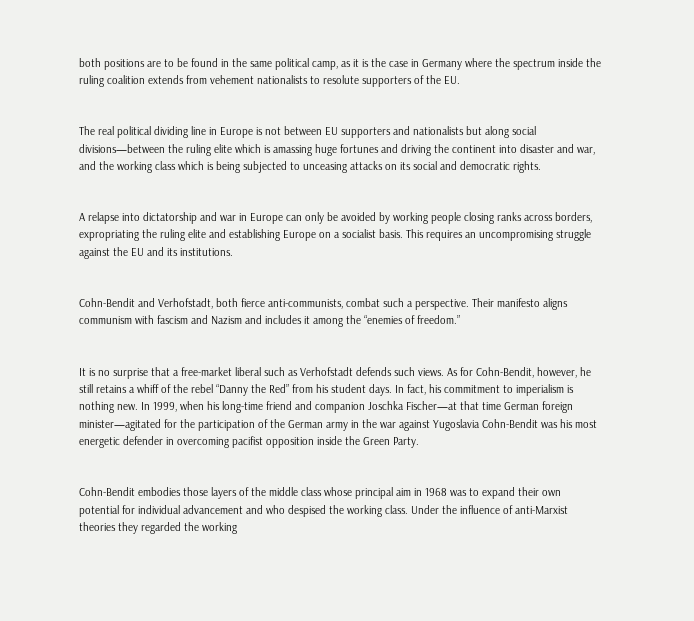both positions are to be found in the same political camp, as it is the case in Germany where the spectrum inside the ruling coalition extends from vehement nationalists to resolute supporters of the EU.


The real political dividing line in Europe is not between EU supporters and nationalists but along social divisions—between the ruling elite which is amassing huge fortunes and driving the continent into disaster and war, and the working class which is being subjected to unceasing attacks on its social and democratic rights.


A relapse into dictatorship and war in Europe can only be avoided by working people closing ranks across borders, expropriating the ruling elite and establishing Europe on a socialist basis. This requires an uncompromising struggle against the EU and its institutions.


Cohn-Bendit and Verhofstadt, both fierce anti-communists, combat such a perspective. Their manifesto aligns communism with fascism and Nazism and includes it among the “enemies of freedom.”


It is no surprise that a free-market liberal such as Verhofstadt defends such views. As for Cohn-Bendit, however, he still retains a whiff of the rebel “Danny the Red” from his student days. In fact, his commitment to imperialism is nothing new. In 1999, when his long-time friend and companion Joschka Fischer—at that time German foreign minister—agitated for the participation of the German army in the war against Yugoslavia Cohn-Bendit was his most energetic defender in overcoming pacifist opposition inside the Green Party.


Cohn-Bendit embodies those layers of the middle class whose principal aim in 1968 was to expand their own potential for individual advancement and who despised the working class. Under the influence of anti-Marxist theories they regarded the working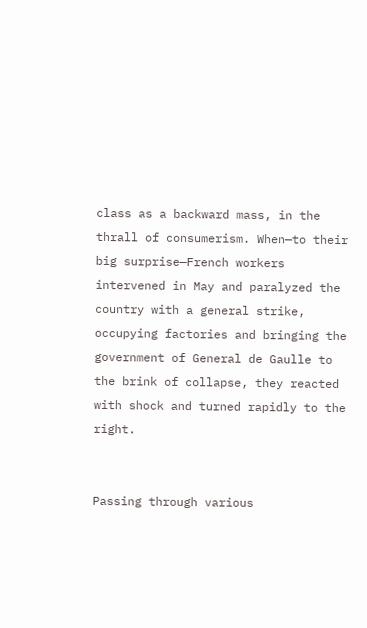class as a backward mass, in the thrall of consumerism. When—to their big surprise—French workers intervened in May and paralyzed the country with a general strike, occupying factories and bringing the government of General de Gaulle to the brink of collapse, they reacted with shock and turned rapidly to the right.


Passing through various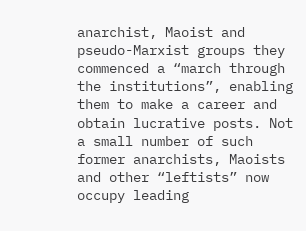anarchist, Maoist and pseudo-Marxist groups they commenced a “march through the institutions”, enabling them to make a career and obtain lucrative posts. Not a small number of such former anarchists, Maoists and other “leftists” now occupy leading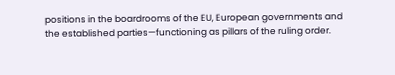positions in the boardrooms of the EU, European governments and the established parties—functioning as pillars of the ruling order.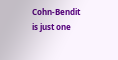Cohn-Bendit is just one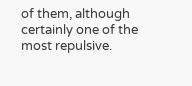of them, although certainly one of the most repulsive.